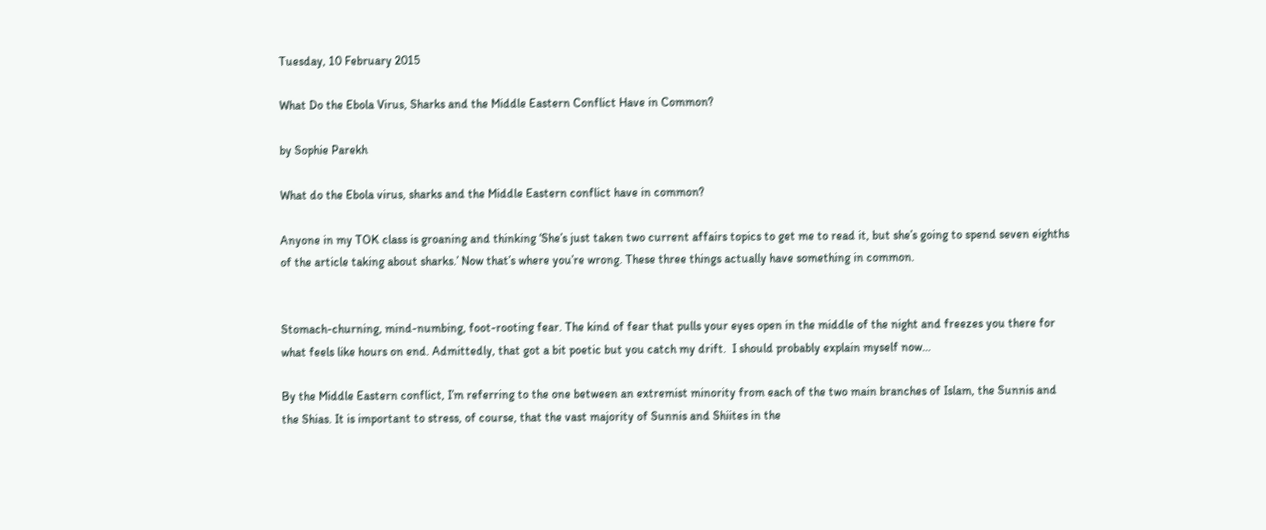Tuesday, 10 February 2015

What Do the Ebola Virus, Sharks and the Middle Eastern Conflict Have in Common?

by Sophie Parekh

What do the Ebola virus, sharks and the Middle Eastern conflict have in common?

Anyone in my TOK class is groaning and thinking ‘She’s just taken two current affairs topics to get me to read it, but she’s going to spend seven eighths of the article taking about sharks.’ Now that’s where you’re wrong. These three things actually have something in common.


Stomach-churning, mind-numbing, foot-rooting fear. The kind of fear that pulls your eyes open in the middle of the night and freezes you there for what feels like hours on end. Admittedly, that got a bit poetic but you catch my drift.  I should probably explain myself now…

By the Middle Eastern conflict, I’m referring to the one between an extremist minority from each of the two main branches of Islam, the Sunnis and the Shias. It is important to stress, of course, that the vast majority of Sunnis and Shiites in the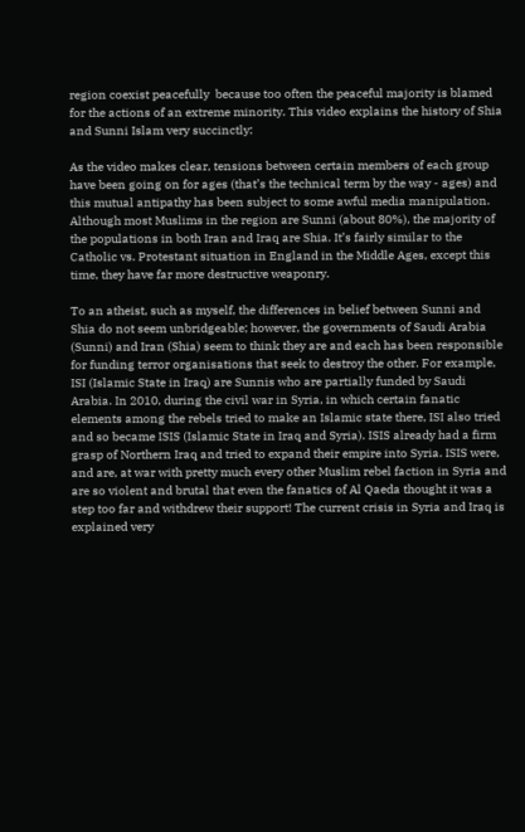region coexist peacefully  because too often the peaceful majority is blamed for the actions of an extreme minority. This video explains the history of Shia and Sunni Islam very succinctly:

As the video makes clear, tensions between certain members of each group have been going on for ages (that’s the technical term by the way - ages) and this mutual antipathy has been subject to some awful media manipulation.  Although most Muslims in the region are Sunni (about 80%), the majority of the populations in both Iran and Iraq are Shia. It’s fairly similar to the Catholic vs. Protestant situation in England in the Middle Ages, except this time, they have far more destructive weaponry.

To an atheist, such as myself, the differences in belief between Sunni and Shia do not seem unbridgeable; however, the governments of Saudi Arabia (Sunni) and Iran (Shia) seem to think they are and each has been responsible for funding terror organisations that seek to destroy the other. For example, ISI (Islamic State in Iraq) are Sunnis who are partially funded by Saudi Arabia. In 2010, during the civil war in Syria, in which certain fanatic elements among the rebels tried to make an Islamic state there, ISI also tried and so became ISIS (Islamic State in Iraq and Syria). ISIS already had a firm grasp of Northern Iraq and tried to expand their empire into Syria. ISIS were, and are, at war with pretty much every other Muslim rebel faction in Syria and are so violent and brutal that even the fanatics of Al Qaeda thought it was a step too far and withdrew their support! The current crisis in Syria and Iraq is explained very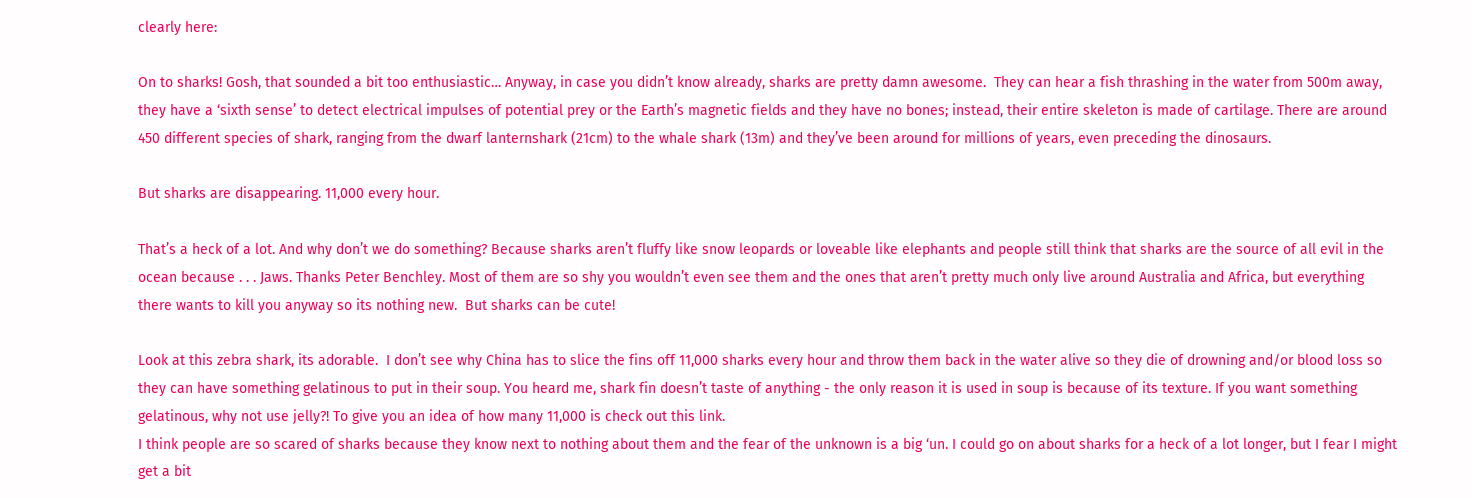clearly here:

On to sharks! Gosh, that sounded a bit too enthusiastic… Anyway, in case you didn’t know already, sharks are pretty damn awesome.  They can hear a fish thrashing in the water from 500m away, they have a ‘sixth sense’ to detect electrical impulses of potential prey or the Earth’s magnetic fields and they have no bones; instead, their entire skeleton is made of cartilage. There are around 450 different species of shark, ranging from the dwarf lanternshark (21cm) to the whale shark (13m) and they’ve been around for millions of years, even preceding the dinosaurs.

But sharks are disappearing. 11,000 every hour.

That’s a heck of a lot. And why don’t we do something? Because sharks aren’t fluffy like snow leopards or loveable like elephants and people still think that sharks are the source of all evil in the ocean because . . . Jaws. Thanks Peter Benchley. Most of them are so shy you wouldn’t even see them and the ones that aren’t pretty much only live around Australia and Africa, but everything there wants to kill you anyway so its nothing new.  But sharks can be cute!

Look at this zebra shark, its adorable.  I don’t see why China has to slice the fins off 11,000 sharks every hour and throw them back in the water alive so they die of drowning and/or blood loss so they can have something gelatinous to put in their soup. You heard me, shark fin doesn’t taste of anything - the only reason it is used in soup is because of its texture. If you want something gelatinous, why not use jelly?! To give you an idea of how many 11,000 is check out this link.
I think people are so scared of sharks because they know next to nothing about them and the fear of the unknown is a big ‘un. I could go on about sharks for a heck of a lot longer, but I fear I might get a bit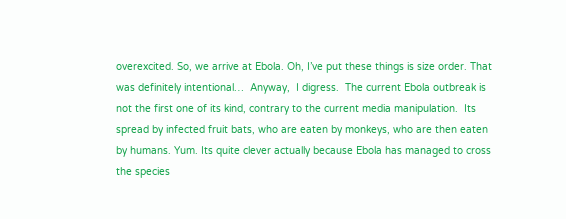overexcited. So, we arrive at Ebola. Oh, I’ve put these things is size order. That was definitely intentional…  Anyway,  I digress.  The current Ebola outbreak is not the first one of its kind, contrary to the current media manipulation.  Its spread by infected fruit bats, who are eaten by monkeys, who are then eaten by humans. Yum. Its quite clever actually because Ebola has managed to cross the species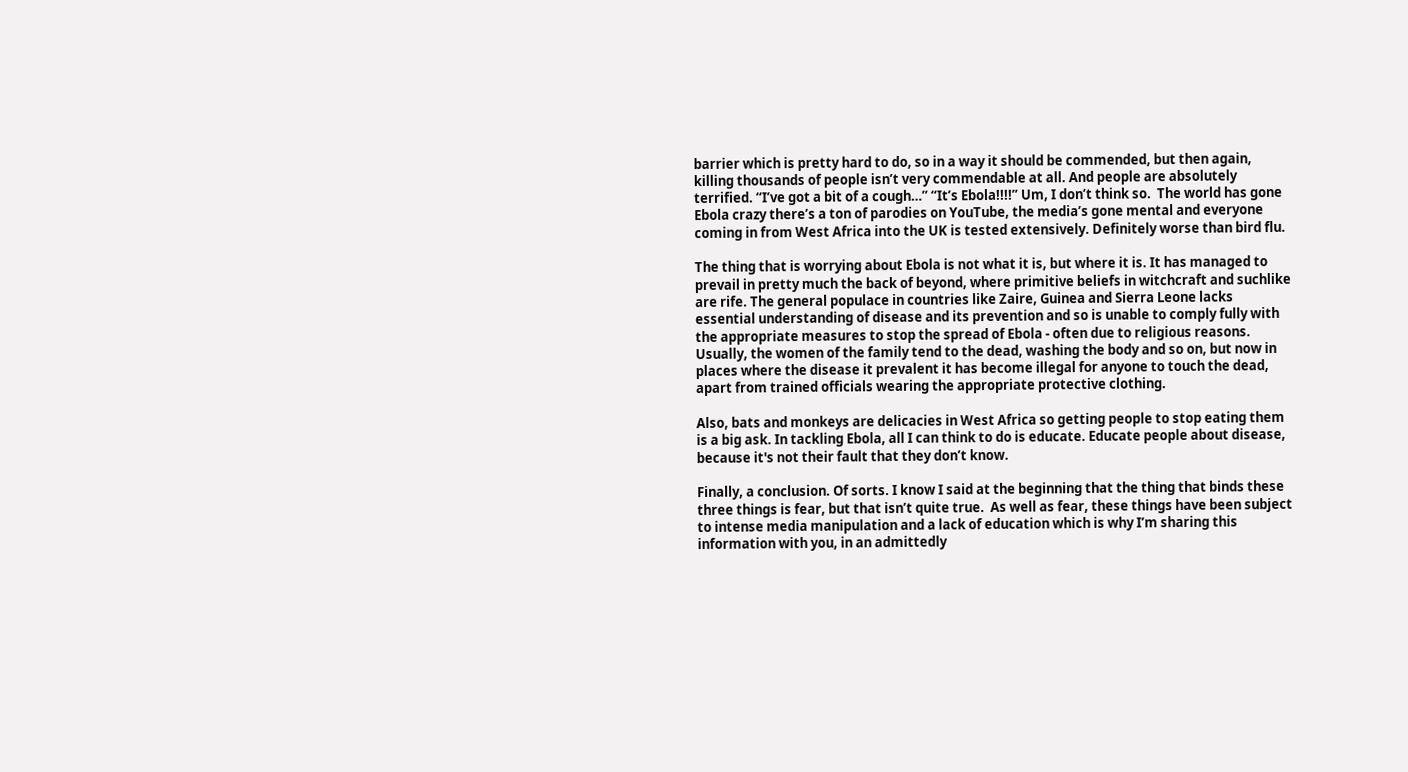barrier which is pretty hard to do, so in a way it should be commended, but then again, killing thousands of people isn’t very commendable at all. And people are absolutely terrified. “I’ve got a bit of a cough…” “It’s Ebola!!!!” Um, I don’t think so.  The world has gone Ebola crazy there’s a ton of parodies on YouTube, the media’s gone mental and everyone coming in from West Africa into the UK is tested extensively. Definitely worse than bird flu.

The thing that is worrying about Ebola is not what it is, but where it is. It has managed to prevail in pretty much the back of beyond, where primitive beliefs in witchcraft and suchlike are rife. The general populace in countries like Zaire, Guinea and Sierra Leone lacks essential understanding of disease and its prevention and so is unable to comply fully with the appropriate measures to stop the spread of Ebola - often due to religious reasons. Usually, the women of the family tend to the dead, washing the body and so on, but now in places where the disease it prevalent it has become illegal for anyone to touch the dead, apart from trained officials wearing the appropriate protective clothing.

Also, bats and monkeys are delicacies in West Africa so getting people to stop eating them is a big ask. In tackling Ebola, all I can think to do is educate. Educate people about disease, because it's not their fault that they don’t know.

Finally, a conclusion. Of sorts. I know I said at the beginning that the thing that binds these three things is fear, but that isn’t quite true.  As well as fear, these things have been subject to intense media manipulation and a lack of education which is why I’m sharing this information with you, in an admittedly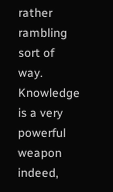rather rambling sort of way. Knowledge is a very powerful weapon indeed,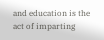and education is the act of imparting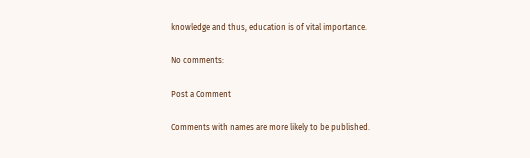knowledge and thus, education is of vital importance.

No comments:

Post a Comment

Comments with names are more likely to be published.